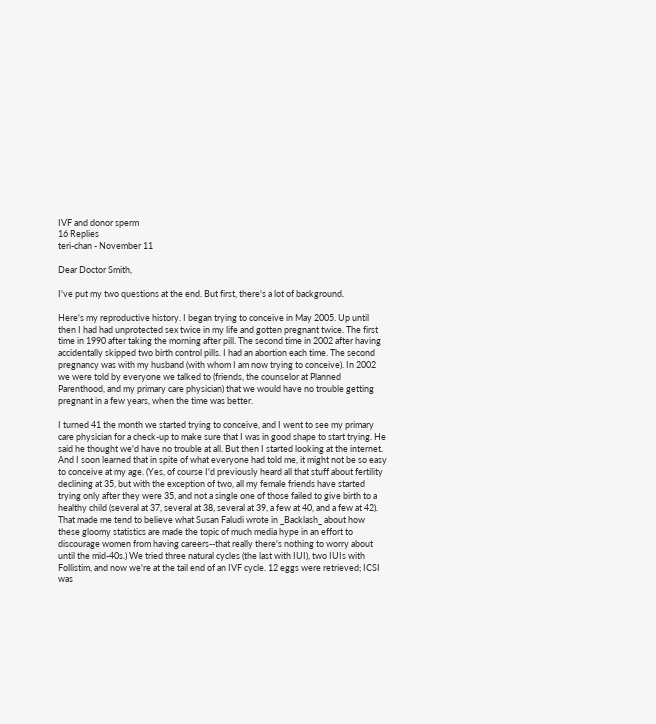IVF and donor sperm
16 Replies
teri-chan - November 11

Dear Doctor Smith,

I've put my two questions at the end. But first, there's a lot of background.

Here's my reproductive history. I began trying to conceive in May 2005. Up until then I had had unprotected sex twice in my life and gotten pregnant twice. The first time in 1990 after taking the morning after pill. The second time in 2002 after having accidentally skipped two birth control pills. I had an abortion each time. The second pregnancy was with my husband (with whom I am now trying to conceive). In 2002 we were told by everyone we talked to (friends, the counselor at Planned Parenthood, and my primary care physician) that we would have no trouble getting pregnant in a few years, when the time was better.

I turned 41 the month we started trying to conceive, and I went to see my primary care physician for a check-up to make sure that I was in good shape to start trying. He said he thought we'd have no trouble at all. But then I started looking at the internet. And I soon learned that in spite of what everyone had told me, it might not be so easy to conceive at my age. (Yes, of course I'd previously heard all that stuff about fertility declining at 35, but with the exception of two, all my female friends have started trying only after they were 35, and not a single one of those failed to give birth to a healthy child (several at 37, several at 38, several at 39, a few at 40, and a few at 42). That made me tend to believe what Susan Faludi wrote in _Backlash_ about how these gloomy statistics are made the topic of much media hype in an effort to discourage women from having careers--that really there's nothing to worry about until the mid-40s.) We tried three natural cycles (the last with IUI), two IUIs with Follistim, and now we're at the tail end of an IVF cycle. 12 eggs were retrieved; ICSI was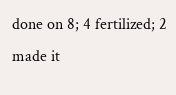done on 8; 4 fertilized; 2 made it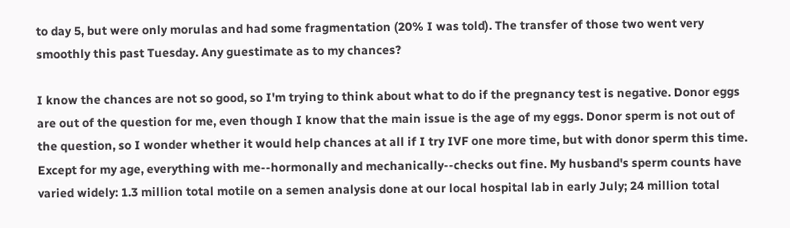to day 5, but were only morulas and had some fragmentation (20% I was told). The transfer of those two went very smoothly this past Tuesday. Any guestimate as to my chances?

I know the chances are not so good, so I'm trying to think about what to do if the pregnancy test is negative. Donor eggs are out of the question for me, even though I know that the main issue is the age of my eggs. Donor sperm is not out of the question, so I wonder whether it would help chances at all if I try IVF one more time, but with donor sperm this time. Except for my age, everything with me--hormonally and mechanically--checks out fine. My husband's sperm counts have varied widely: 1.3 million total motile on a semen analysis done at our local hospital lab in early July; 24 million total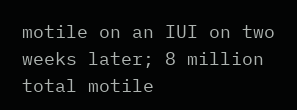motile on an IUI on two weeks later; 8 million total motile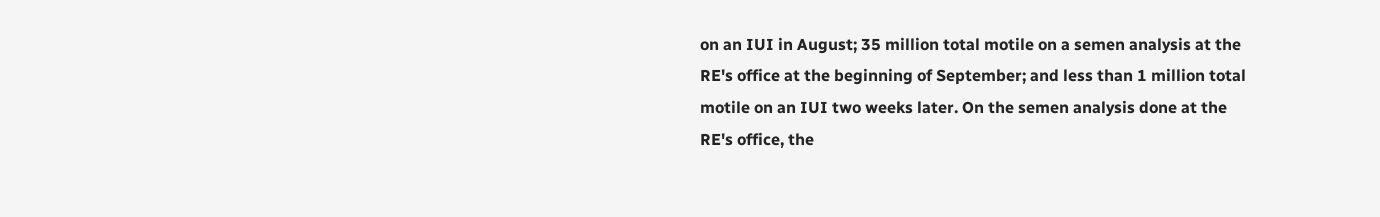on an IUI in August; 35 million total motile on a semen analysis at the RE's office at the beginning of September; and less than 1 million total motile on an IUI two weeks later. On the semen analysis done at the RE's office, the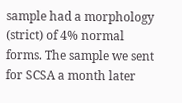sample had a morphology (strict) of 4% normal forms. The sample we sent for SCSA a month later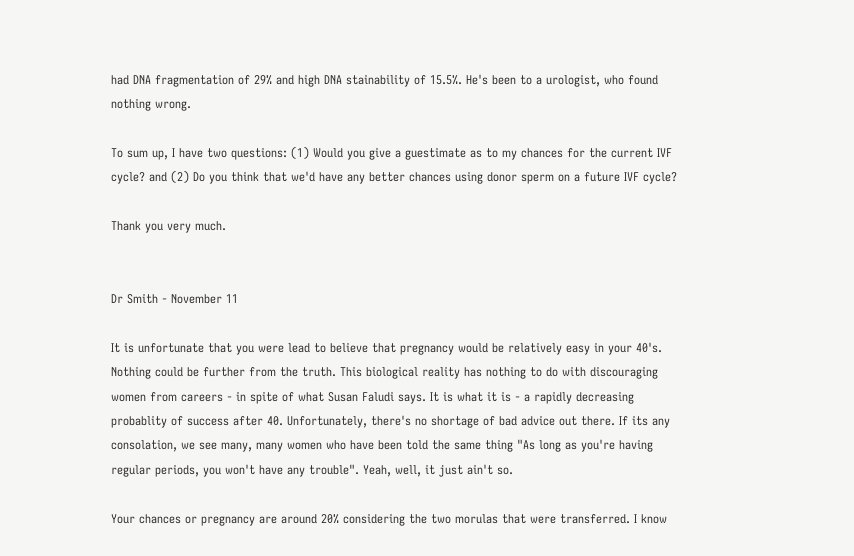had DNA fragmentation of 29% and high DNA stainability of 15.5%. He's been to a urologist, who found nothing wrong.

To sum up, I have two questions: (1) Would you give a guestimate as to my chances for the current IVF cycle? and (2) Do you think that we'd have any better chances using donor sperm on a future IVF cycle?

Thank you very much.


Dr Smith - November 11

It is unfortunate that you were lead to believe that pregnancy would be relatively easy in your 40's. Nothing could be further from the truth. This biological reality has nothing to do with discouraging women from careers - in spite of what Susan Faludi says. It is what it is - a rapidly decreasing probablity of success after 40. Unfortunately, there's no shortage of bad advice out there. If its any consolation, we see many, many women who have been told the same thing "As long as you're having regular periods, you won't have any trouble". Yeah, well, it just ain't so.

Your chances or pregnancy are around 20% considering the two morulas that were transferred. I know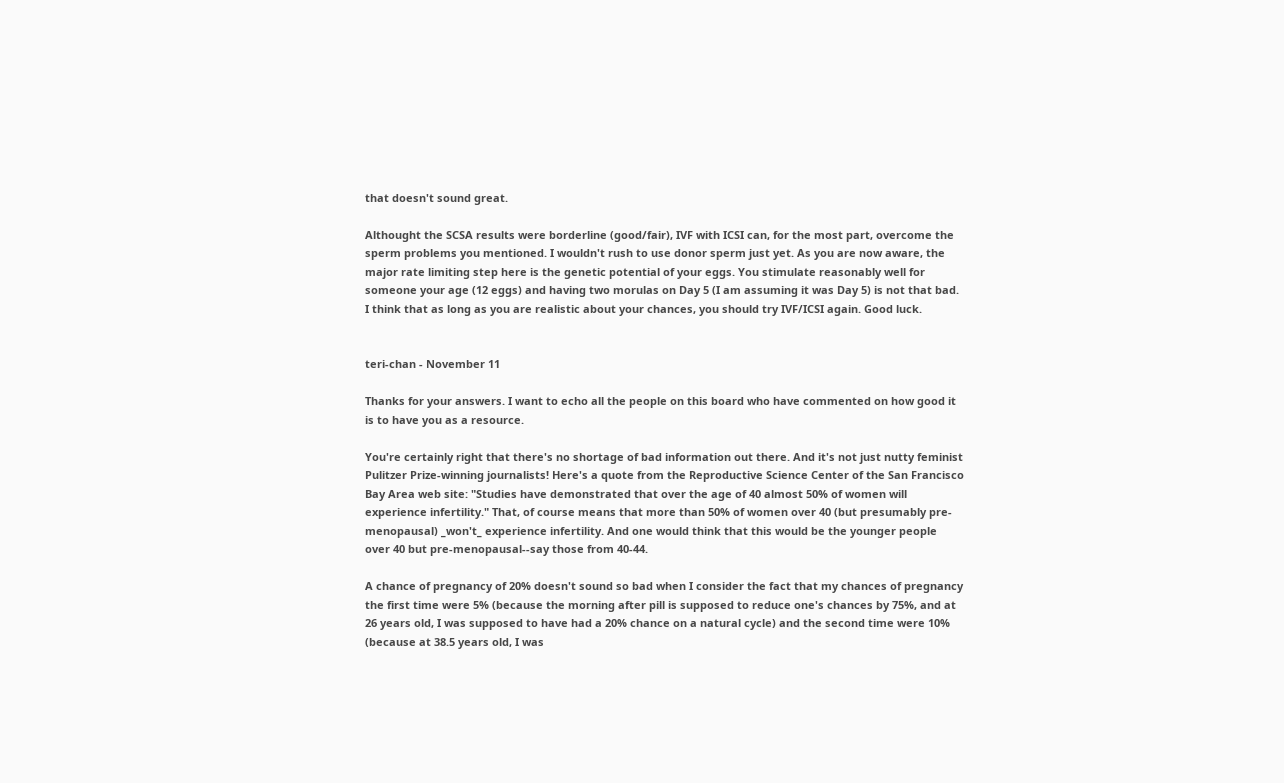that doesn't sound great.

Althought the SCSA results were borderline (good/fair), IVF with ICSI can, for the most part, overcome the sperm problems you mentioned. I wouldn't rush to use donor sperm just yet. As you are now aware, the major rate limiting step here is the genetic potential of your eggs. You stimulate reasonably well for someone your age (12 eggs) and having two morulas on Day 5 (I am assuming it was Day 5) is not that bad. I think that as long as you are realistic about your chances, you should try IVF/ICSI again. Good luck.


teri-chan - November 11

Thanks for your answers. I want to echo all the people on this board who have commented on how good it is to have you as a resource.

You're certainly right that there's no shortage of bad information out there. And it's not just nutty feminist Pulitzer Prize-winning journalists! Here's a quote from the Reproductive Science Center of the San Francisco Bay Area web site: "Studies have demonstrated that over the age of 40 almost 50% of women will experience infertility." That, of course means that more than 50% of women over 40 (but presumably pre-menopausal) _won't_ experience infertility. And one would think that this would be the younger people over 40 but pre-menopausal--say those from 40-44.

A chance of pregnancy of 20% doesn't sound so bad when I consider the fact that my chances of pregnancy the first time were 5% (because the morning after pill is supposed to reduce one's chances by 75%, and at 26 years old, I was supposed to have had a 20% chance on a natural cycle) and the second time were 10% (because at 38.5 years old, I was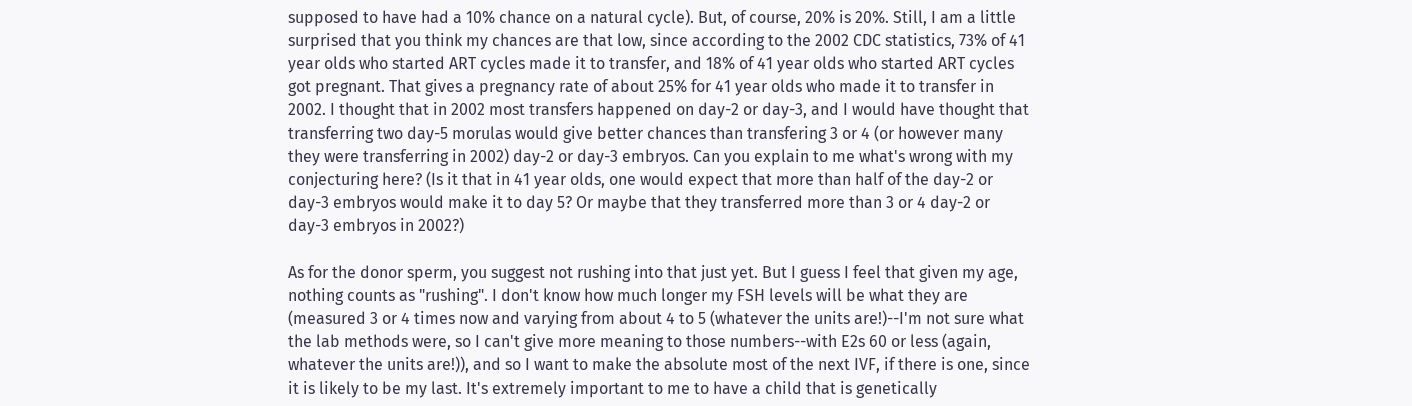supposed to have had a 10% chance on a natural cycle). But, of course, 20% is 20%. Still, I am a little surprised that you think my chances are that low, since according to the 2002 CDC statistics, 73% of 41 year olds who started ART cycles made it to transfer, and 18% of 41 year olds who started ART cycles got pregnant. That gives a pregnancy rate of about 25% for 41 year olds who made it to transfer in 2002. I thought that in 2002 most transfers happened on day-2 or day-3, and I would have thought that transferring two day-5 morulas would give better chances than transfering 3 or 4 (or however many they were transferring in 2002) day-2 or day-3 embryos. Can you explain to me what's wrong with my conjecturing here? (Is it that in 41 year olds, one would expect that more than half of the day-2 or day-3 embryos would make it to day 5? Or maybe that they transferred more than 3 or 4 day-2 or day-3 embryos in 2002?)

As for the donor sperm, you suggest not rushing into that just yet. But I guess I feel that given my age, nothing counts as "rushing". I don't know how much longer my FSH levels will be what they are (measured 3 or 4 times now and varying from about 4 to 5 (whatever the units are!)--I'm not sure what the lab methods were, so I can't give more meaning to those numbers--with E2s 60 or less (again, whatever the units are!)), and so I want to make the absolute most of the next IVF, if there is one, since it is likely to be my last. It's extremely important to me to have a child that is genetically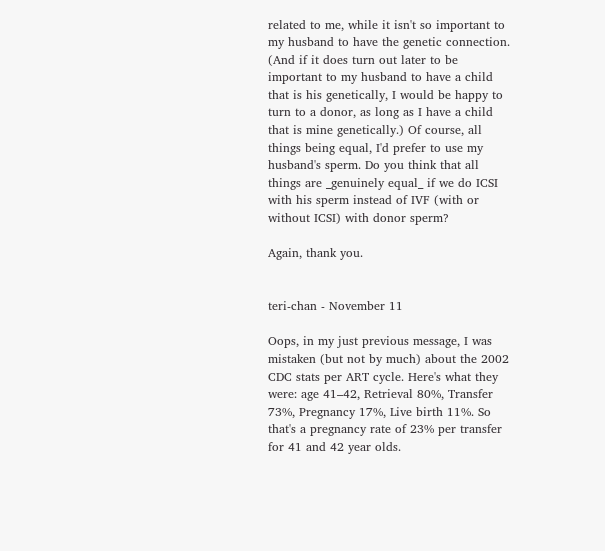related to me, while it isn't so important to my husband to have the genetic connection. (And if it does turn out later to be important to my husband to have a child that is his genetically, I would be happy to turn to a donor, as long as I have a child that is mine genetically.) Of course, all things being equal, I'd prefer to use my husband's sperm. Do you think that all things are _genuinely equal_ if we do ICSI with his sperm instead of IVF (with or without ICSI) with donor sperm?

Again, thank you.


teri-chan - November 11

Oops, in my just previous message, I was mistaken (but not by much) about the 2002 CDC stats per ART cycle. Here's what they were: age 41–42, Retrieval 80%, Transfer 73%, Pregnancy 17%, Live birth 11%. So that's a pregnancy rate of 23% per transfer for 41 and 42 year olds.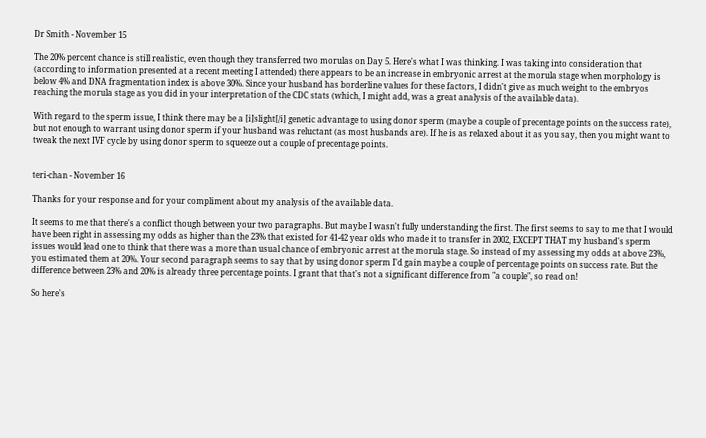Dr Smith - November 15

The 20% percent chance is still realistic, even though they transferred two morulas on Day 5. Here's what I was thinking. I was taking into consideration that (according to information presented at a recent meeting I attended) there appears to be an increase in embryonic arrest at the morula stage when morphology is below 4% and DNA fragmentation index is above 30%. Since your husband has borderline values for these factors, I didn't give as much weight to the embryos reaching the morula stage as you did in your interpretation of the CDC stats (which, I might add, was a great analysis of the available data).

With regard to the sperm issue, I think there may be a [i]slight[/i] genetic advantage to using donor sperm (maybe a couple of precentage points on the success rate), but not enough to warrant using donor sperm if your husband was reluctant (as most husbands are). If he is as relaxed about it as you say, then you might want to tweak the next IVF cycle by using donor sperm to squeeze out a couple of precentage points.


teri-chan - November 16

Thanks for your response and for your compliment about my analysis of the available data.

It seems to me that there's a conflict though between your two paragraphs. But maybe I wasn't fully understanding the first. The first seems to say to me that I would have been right in assessing my odds as higher than the 23% that existed for 41-42 year olds who made it to transfer in 2002, EXCEPT THAT my husband's sperm issues would lead one to think that there was a more than usual chance of embryonic arrest at the morula stage. So instead of my assessing my odds at above 23%, you estimated them at 20%. Your second paragraph seems to say that by using donor sperm I'd gain maybe a couple of percentage points on success rate. But the difference between 23% and 20% is already three percentage points. I grant that that's not a significant difference from "a couple", so read on!

So here's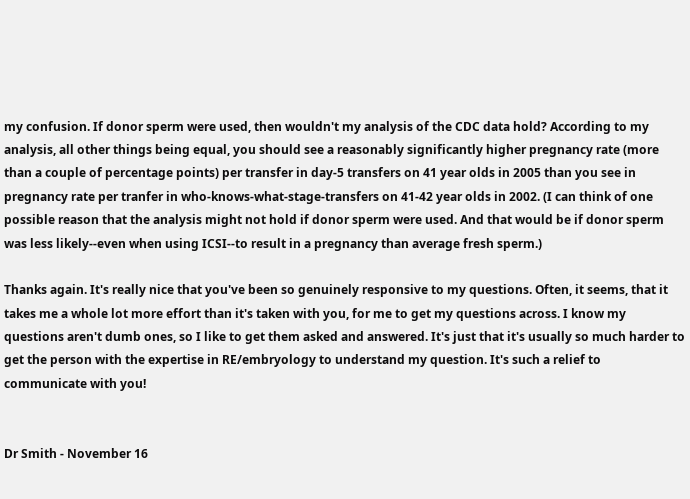my confusion. If donor sperm were used, then wouldn't my analysis of the CDC data hold? According to my analysis, all other things being equal, you should see a reasonably significantly higher pregnancy rate (more than a couple of percentage points) per transfer in day-5 transfers on 41 year olds in 2005 than you see in pregnancy rate per tranfer in who-knows-what-stage-transfers on 41-42 year olds in 2002. (I can think of one possible reason that the analysis might not hold if donor sperm were used. And that would be if donor sperm was less likely--even when using ICSI--to result in a pregnancy than average fresh sperm.)

Thanks again. It's really nice that you've been so genuinely responsive to my questions. Often, it seems, that it takes me a whole lot more effort than it's taken with you, for me to get my questions across. I know my questions aren't dumb ones, so I like to get them asked and answered. It's just that it's usually so much harder to get the person with the expertise in RE/embryology to understand my question. It's such a relief to communicate with you!


Dr Smith - November 16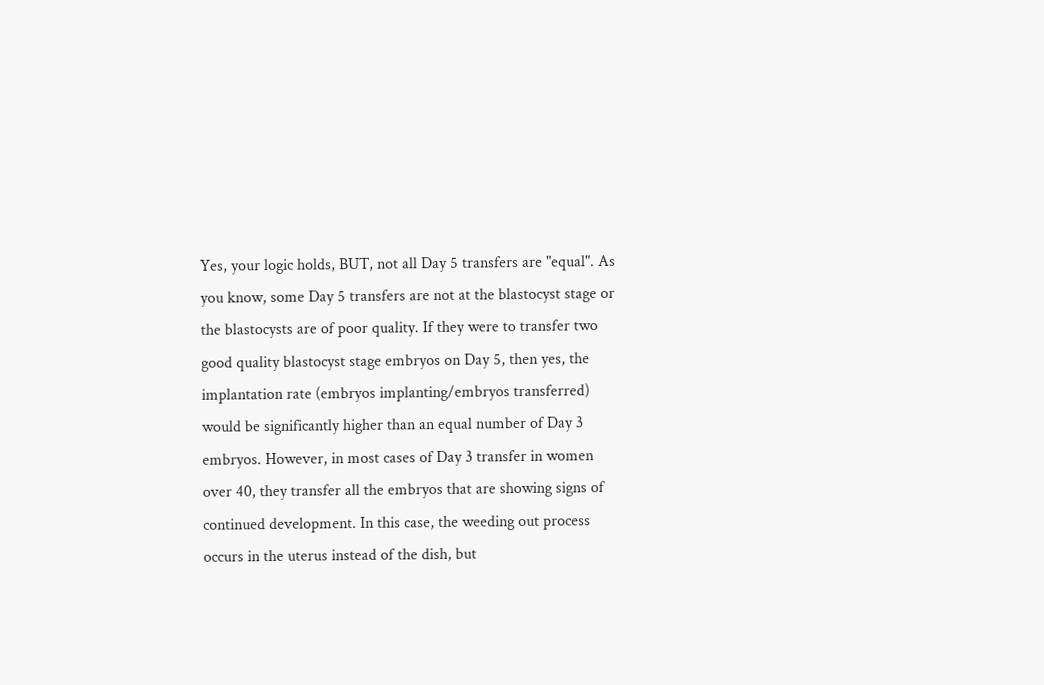Yes, your logic holds, BUT, not all Day 5 transfers are "equal". As you know, some Day 5 transfers are not at the blastocyst stage or the blastocysts are of poor quality. If they were to transfer two good quality blastocyst stage embryos on Day 5, then yes, the implantation rate (embryos implanting/embryos transferred) would be significantly higher than an equal number of Day 3 embryos. However, in most cases of Day 3 transfer in women over 40, they transfer all the embryos that are showing signs of continued development. In this case, the weeding out process occurs in the uterus instead of the dish, but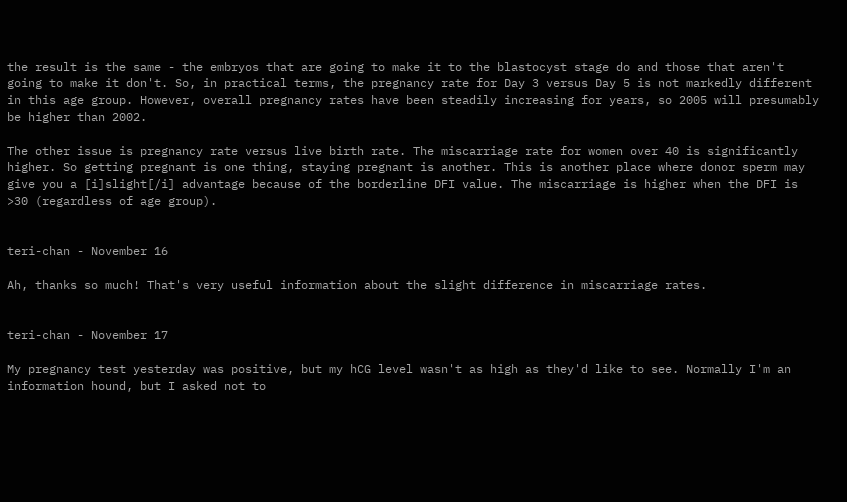the result is the same - the embryos that are going to make it to the blastocyst stage do and those that aren't going to make it don't. So, in practical terms, the pregnancy rate for Day 3 versus Day 5 is not markedly different in this age group. However, overall pregnancy rates have been steadily increasing for years, so 2005 will presumably be higher than 2002.

The other issue is pregnancy rate versus live birth rate. The miscarriage rate for women over 40 is significantly higher. So getting pregnant is one thing, staying pregnant is another. This is another place where donor sperm may give you a [i]slight[/i] advantage because of the borderline DFI value. The miscarriage is higher when the DFI is >30 (regardless of age group).


teri-chan - November 16

Ah, thanks so much! That's very useful information about the slight difference in miscarriage rates.


teri-chan - November 17

My pregnancy test yesterday was positive, but my hCG level wasn't as high as they'd like to see. Normally I'm an information hound, but I asked not to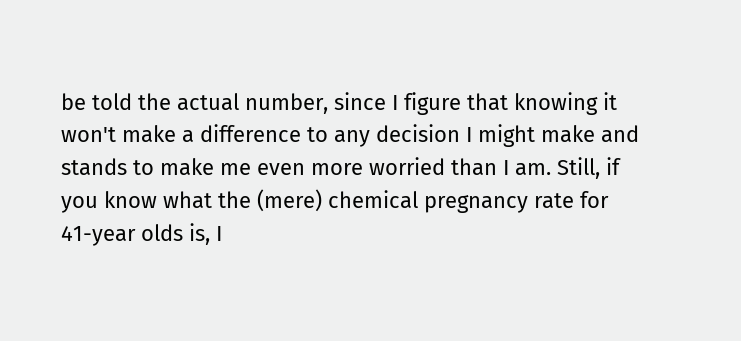be told the actual number, since I figure that knowing it won't make a difference to any decision I might make and stands to make me even more worried than I am. Still, if you know what the (mere) chemical pregnancy rate for 41-year olds is, I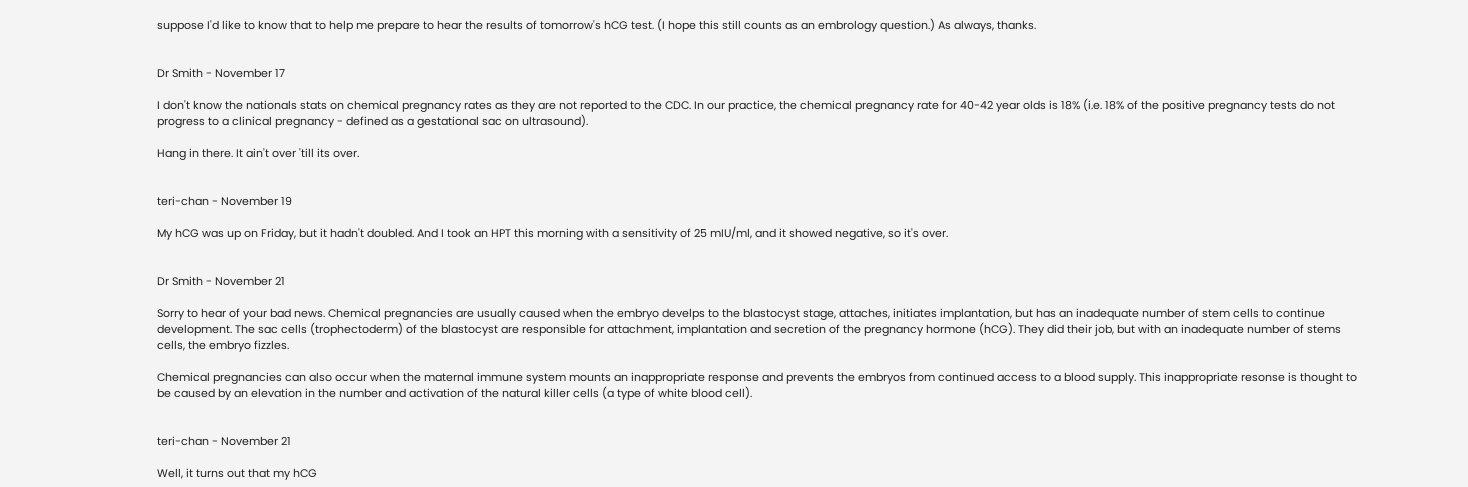suppose I'd like to know that to help me prepare to hear the results of tomorrow's hCG test. (I hope this still counts as an embrology question.) As always, thanks.


Dr Smith - November 17

I don't know the nationals stats on chemical pregnancy rates as they are not reported to the CDC. In our practice, the chemical pregnancy rate for 40-42 year olds is 18% (i.e. 18% of the positive pregnancy tests do not progress to a clinical pregnancy - defined as a gestational sac on ultrasound).

Hang in there. It ain't over 'till its over.


teri-chan - November 19

My hCG was up on Friday, but it hadn't doubled. And I took an HPT this morning with a sensitivity of 25 mIU/ml, and it showed negative, so it's over.


Dr Smith - November 21

Sorry to hear of your bad news. Chemical pregnancies are usually caused when the embryo develps to the blastocyst stage, attaches, initiates implantation, but has an inadequate number of stem cells to continue development. The sac cells (trophectoderm) of the blastocyst are responsible for attachment, implantation and secretion of the pregnancy hormone (hCG). They did their job, but with an inadequate number of stems cells, the embryo fizzles.

Chemical pregnancies can also occur when the maternal immune system mounts an inappropriate response and prevents the embryos from continued access to a blood supply. This inappropriate resonse is thought to be caused by an elevation in the number and activation of the natural killer cells (a type of white blood cell).


teri-chan - November 21

Well, it turns out that my hCG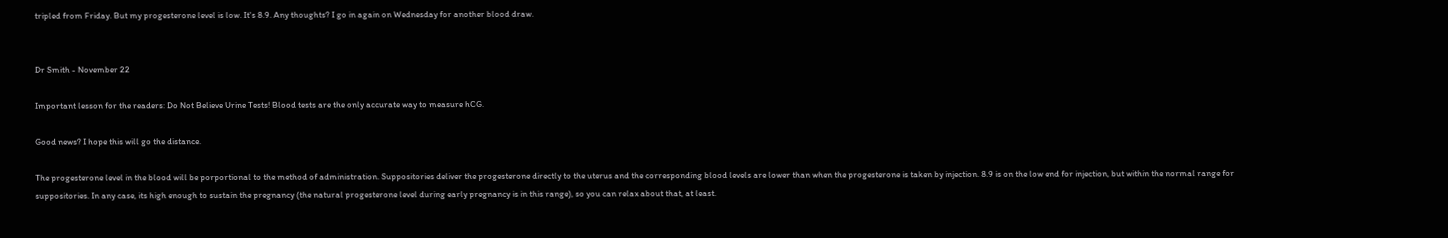tripled from Friday. But my progesterone level is low. It's 8.9. Any thoughts? I go in again on Wednesday for another blood draw.


Dr Smith - November 22

Important lesson for the readers: Do Not Believe Urine Tests! Blood tests are the only accurate way to measure hCG.

Good news? I hope this will go the distance.

The progesterone level in the blood will be porportional to the method of administration. Suppositories deliver the progesterone directly to the uterus and the corresponding blood levels are lower than when the progesterone is taken by injection. 8.9 is on the low end for injection, but within the normal range for suppositories. In any case, its high enough to sustain the pregnancy (the natural progesterone level during early pregnancy is in this range), so you can relax about that, at least.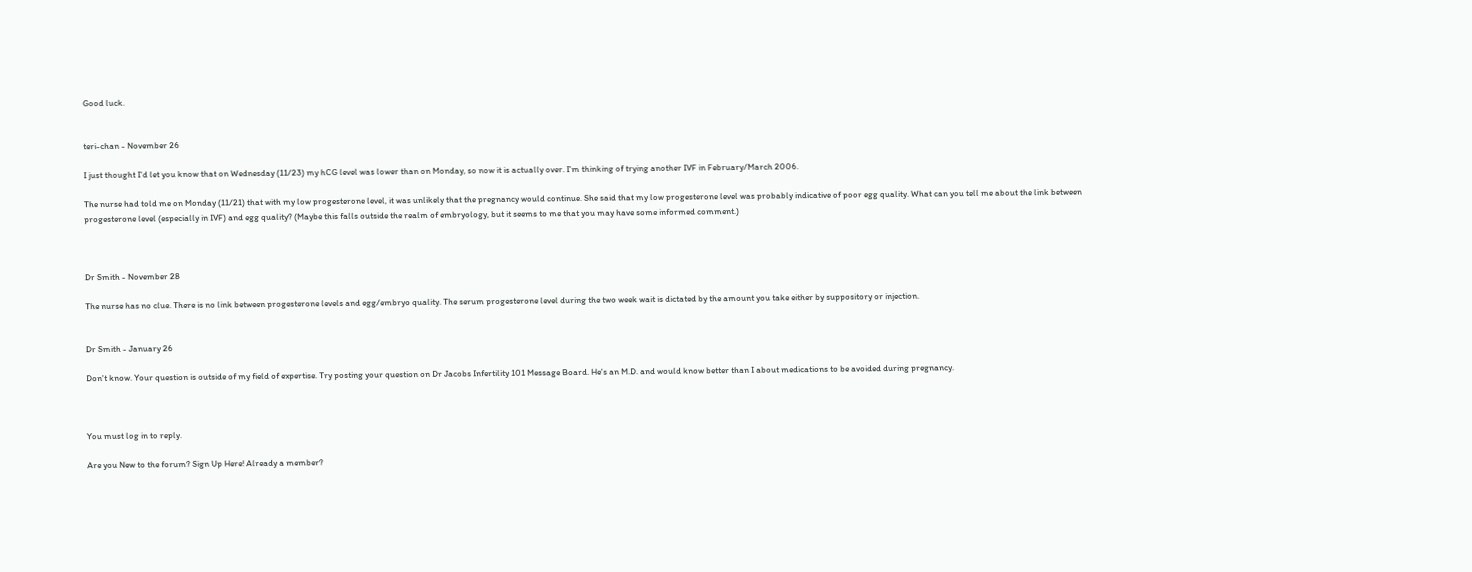Good luck.


teri-chan - November 26

I just thought I'd let you know that on Wednesday (11/23) my hCG level was lower than on Monday, so now it is actually over. I'm thinking of trying another IVF in February/March 2006.

The nurse had told me on Monday (11/21) that with my low progesterone level, it was unlikely that the pregnancy would continue. She said that my low progesterone level was probably indicative of poor egg quality. What can you tell me about the link between progesterone level (especially in IVF) and egg quality? (Maybe this falls outside the realm of embryology, but it seems to me that you may have some informed comment.)



Dr Smith - November 28

The nurse has no clue. There is no link between progesterone levels and egg/embryo quality. The serum progesterone level during the two week wait is dictated by the amount you take either by suppository or injection.


Dr Smith - January 26

Don't know. Your question is outside of my field of expertise. Try posting your question on Dr Jacobs Infertility 101 Message Board. He's an M.D. and would know better than I about medications to be avoided during pregnancy.



You must log in to reply.

Are you New to the forum? Sign Up Here! Already a member?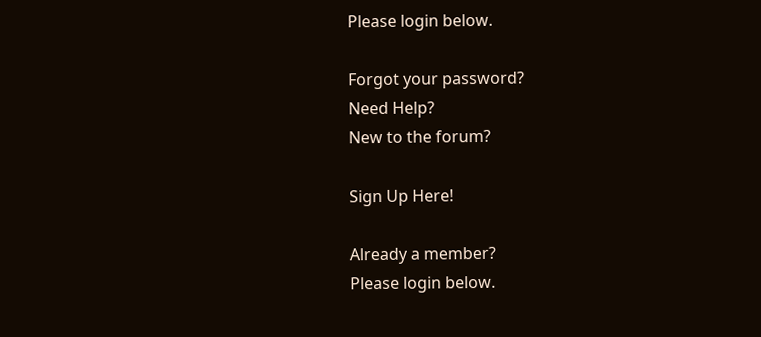Please login below.

Forgot your password?
Need Help?
New to the forum?

Sign Up Here!

Already a member?
Please login below.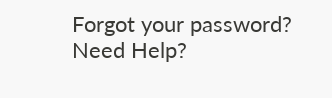Forgot your password?
Need Help?